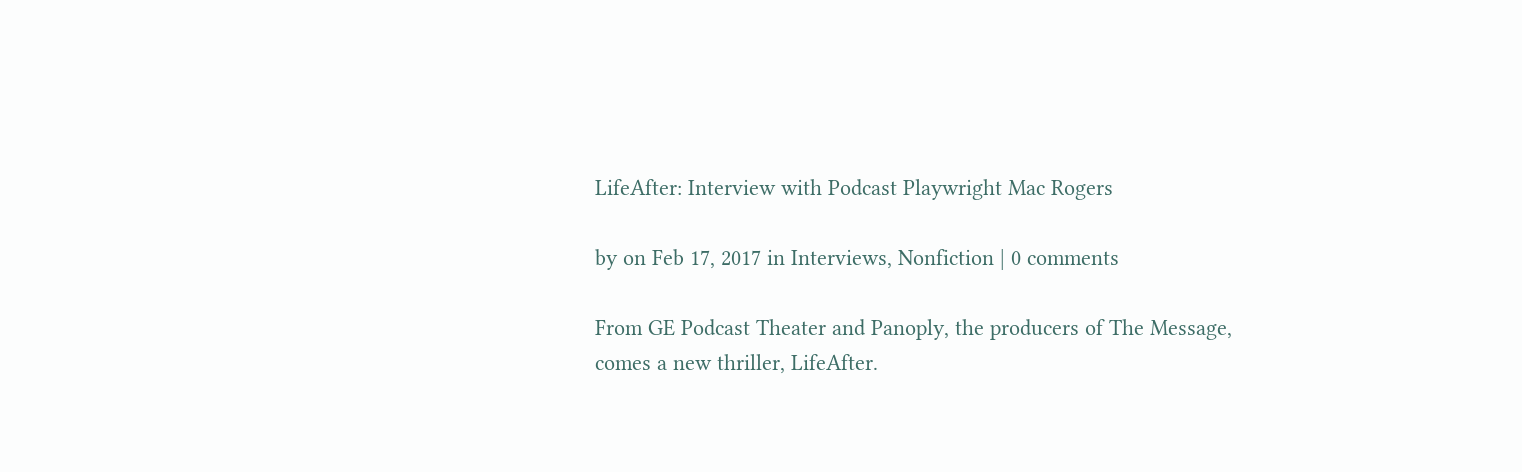LifeAfter: Interview with Podcast Playwright Mac Rogers

by on Feb 17, 2017 in Interviews, Nonfiction | 0 comments

From GE Podcast Theater and Panoply, the producers of The Message, comes a new thriller, LifeAfter.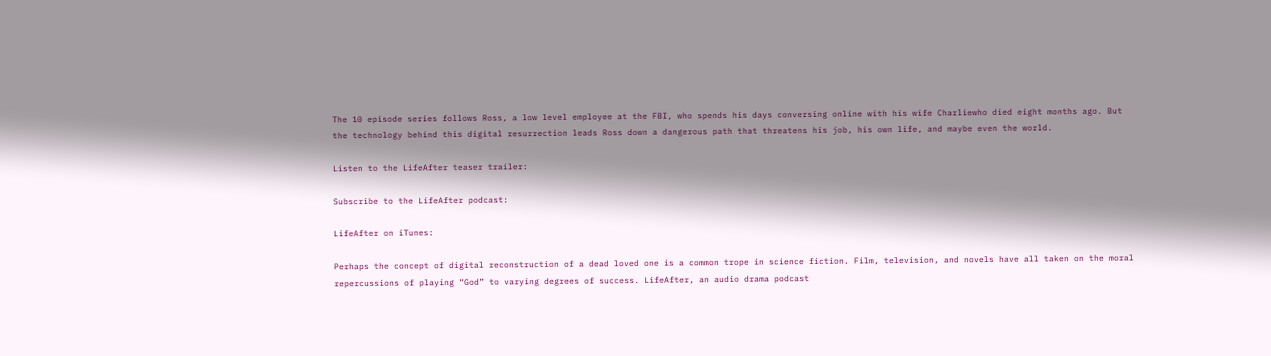The 10 episode series follows Ross, a low level employee at the FBI, who spends his days conversing online with his wife Charliewho died eight months ago. But the technology behind this digital resurrection leads Ross down a dangerous path that threatens his job, his own life, and maybe even the world.

Listen to the LifeAfter teaser trailer:

Subscribe to the LifeAfter podcast:

LifeAfter on iTunes:

Perhaps the concept of digital reconstruction of a dead loved one is a common trope in science fiction. Film, television, and novels have all taken on the moral repercussions of playing “God” to varying degrees of success. LifeAfter, an audio drama podcast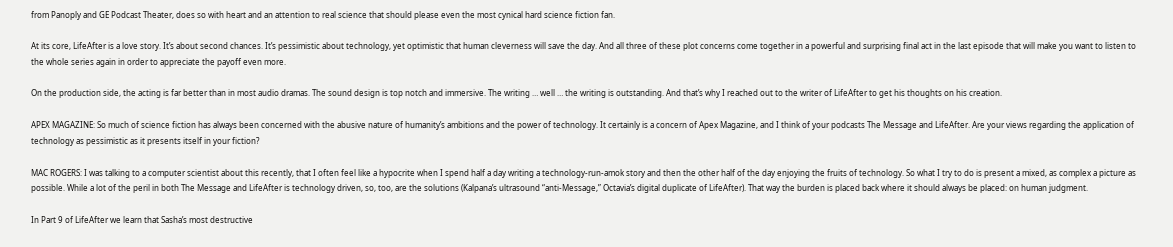from Panoply and GE Podcast Theater, does so with heart and an attention to real science that should please even the most cynical hard science fiction fan.

At its core, LifeAfter is a love story. It’s about second chances. It’s pessimistic about technology, yet optimistic that human cleverness will save the day. And all three of these plot concerns come together in a powerful and surprising final act in the last episode that will make you want to listen to the whole series again in order to appreciate the payoff even more.

On the production side, the acting is far better than in most audio dramas. The sound design is top notch and immersive. The writing … well … the writing is outstanding. And that’s why I reached out to the writer of LifeAfter to get his thoughts on his creation.

APEX MAGAZINE: So much of science fiction has always been concerned with the abusive nature of humanity’s ambitions and the power of technology. It certainly is a concern of Apex Magazine, and I think of your podcasts The Message and LifeAfter. Are your views regarding the application of technology as pessimistic as it presents itself in your fiction?

MAC ROGERS: I was talking to a computer scientist about this recently, that I often feel like a hypocrite when I spend half a day writing a technology-run-amok story and then the other half of the day enjoying the fruits of technology. So what I try to do is present a mixed, as complex a picture as possible. While a lot of the peril in both The Message and LifeAfter is technology driven, so, too, are the solutions (Kalpana’s ultrasound “anti-Message,” Octavia’s digital duplicate of LifeAfter). That way the burden is placed back where it should always be placed: on human judgment.

In Part 9 of LifeAfter we learn that Sasha’s most destructive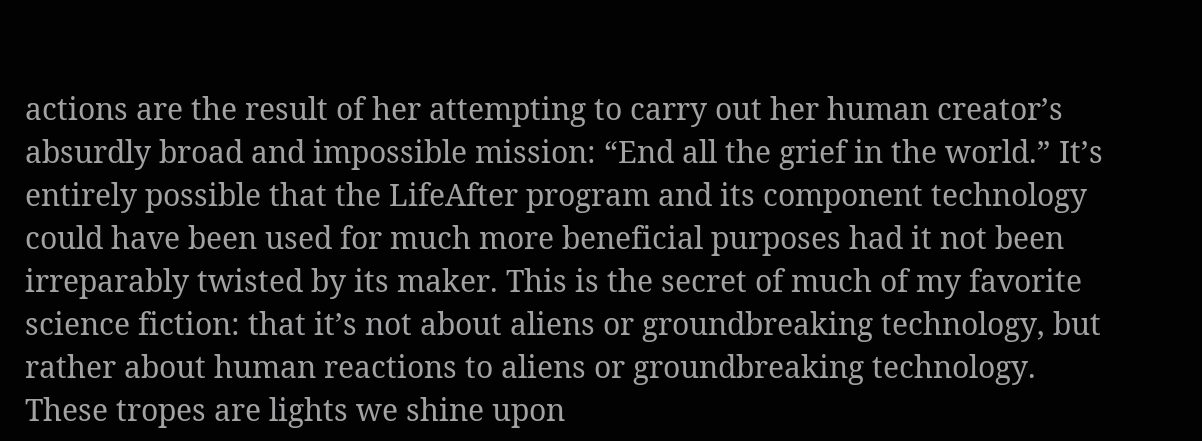actions are the result of her attempting to carry out her human creator’s absurdly broad and impossible mission: “End all the grief in the world.” It’s entirely possible that the LifeAfter program and its component technology could have been used for much more beneficial purposes had it not been irreparably twisted by its maker. This is the secret of much of my favorite science fiction: that it’s not about aliens or groundbreaking technology, but rather about human reactions to aliens or groundbreaking technology. These tropes are lights we shine upon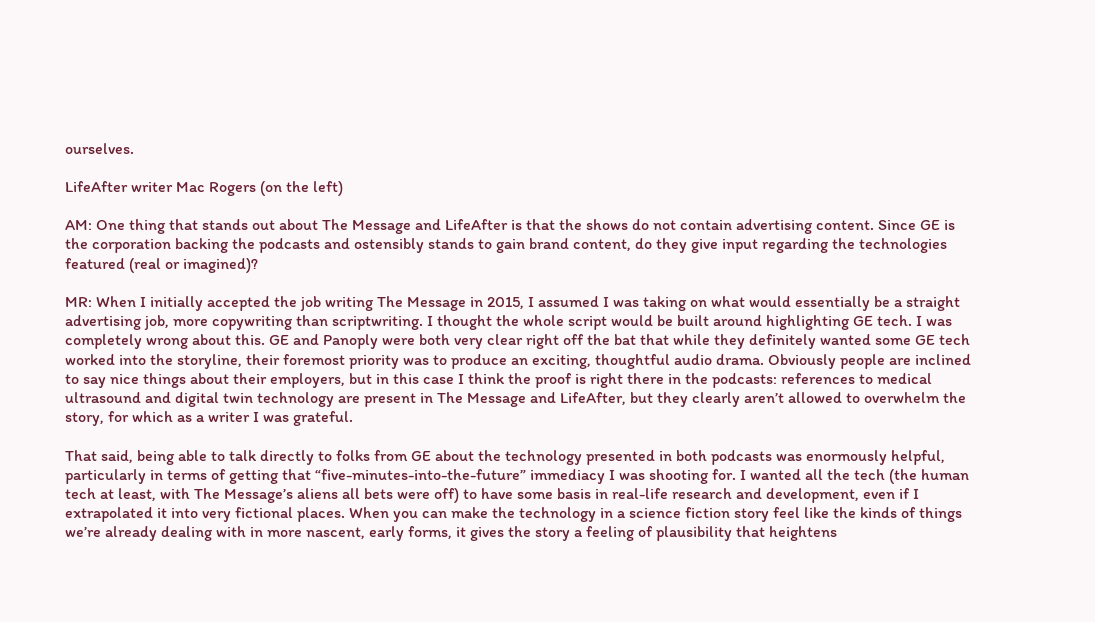ourselves.

LifeAfter writer Mac Rogers (on the left)

AM: One thing that stands out about The Message and LifeAfter is that the shows do not contain advertising content. Since GE is the corporation backing the podcasts and ostensibly stands to gain brand content, do they give input regarding the technologies featured (real or imagined)?

MR: When I initially accepted the job writing The Message in 2015, I assumed I was taking on what would essentially be a straight advertising job, more copywriting than scriptwriting. I thought the whole script would be built around highlighting GE tech. I was completely wrong about this. GE and Panoply were both very clear right off the bat that while they definitely wanted some GE tech worked into the storyline, their foremost priority was to produce an exciting, thoughtful audio drama. Obviously people are inclined to say nice things about their employers, but in this case I think the proof is right there in the podcasts: references to medical ultrasound and digital twin technology are present in The Message and LifeAfter, but they clearly aren’t allowed to overwhelm the story, for which as a writer I was grateful.

That said, being able to talk directly to folks from GE about the technology presented in both podcasts was enormously helpful, particularly in terms of getting that “five-minutes-into-the-future” immediacy I was shooting for. I wanted all the tech (the human tech at least, with The Message’s aliens all bets were off) to have some basis in real-life research and development, even if I extrapolated it into very fictional places. When you can make the technology in a science fiction story feel like the kinds of things we’re already dealing with in more nascent, early forms, it gives the story a feeling of plausibility that heightens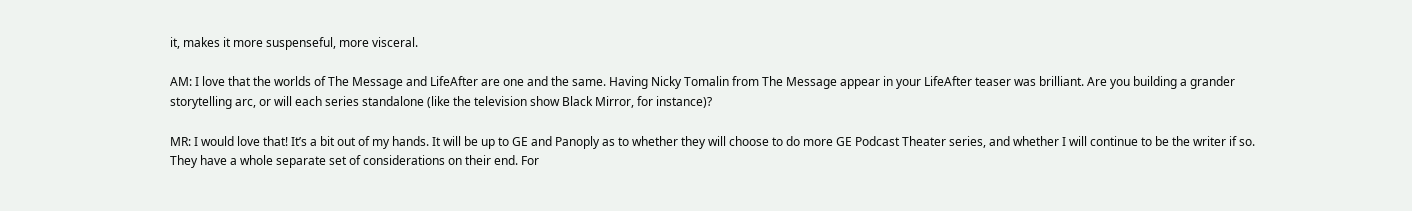it, makes it more suspenseful, more visceral.

AM: I love that the worlds of The Message and LifeAfter are one and the same. Having Nicky Tomalin from The Message appear in your LifeAfter teaser was brilliant. Are you building a grander storytelling arc, or will each series standalone (like the television show Black Mirror, for instance)?

MR: I would love that! It’s a bit out of my hands. It will be up to GE and Panoply as to whether they will choose to do more GE Podcast Theater series, and whether I will continue to be the writer if so. They have a whole separate set of considerations on their end. For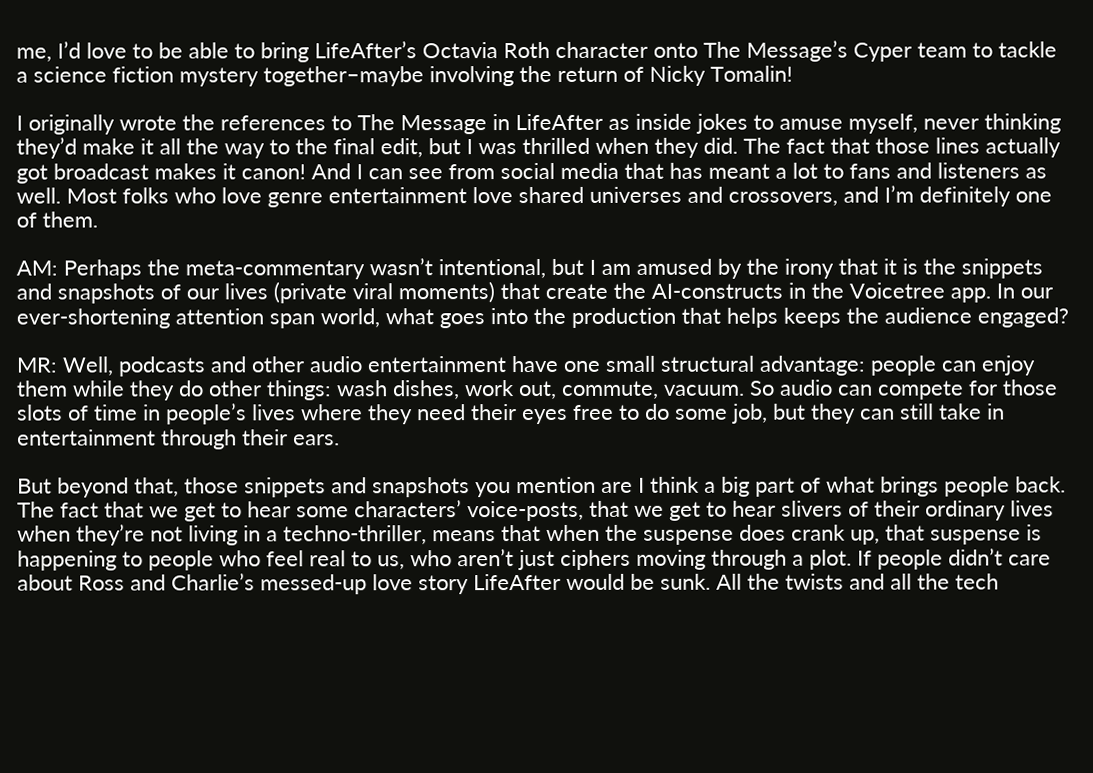me, I’d love to be able to bring LifeAfter’s Octavia Roth character onto The Message’s Cyper team to tackle a science fiction mystery together–maybe involving the return of Nicky Tomalin!

I originally wrote the references to The Message in LifeAfter as inside jokes to amuse myself, never thinking they’d make it all the way to the final edit, but I was thrilled when they did. The fact that those lines actually got broadcast makes it canon! And I can see from social media that has meant a lot to fans and listeners as well. Most folks who love genre entertainment love shared universes and crossovers, and I’m definitely one of them.

AM: Perhaps the meta-commentary wasn’t intentional, but I am amused by the irony that it is the snippets and snapshots of our lives (private viral moments) that create the AI-constructs in the Voicetree app. In our ever-shortening attention span world, what goes into the production that helps keeps the audience engaged?

MR: Well, podcasts and other audio entertainment have one small structural advantage: people can enjoy them while they do other things: wash dishes, work out, commute, vacuum. So audio can compete for those slots of time in people’s lives where they need their eyes free to do some job, but they can still take in entertainment through their ears.

But beyond that, those snippets and snapshots you mention are I think a big part of what brings people back. The fact that we get to hear some characters’ voice-posts, that we get to hear slivers of their ordinary lives when they’re not living in a techno-thriller, means that when the suspense does crank up, that suspense is happening to people who feel real to us, who aren’t just ciphers moving through a plot. If people didn’t care about Ross and Charlie’s messed-up love story LifeAfter would be sunk. All the twists and all the tech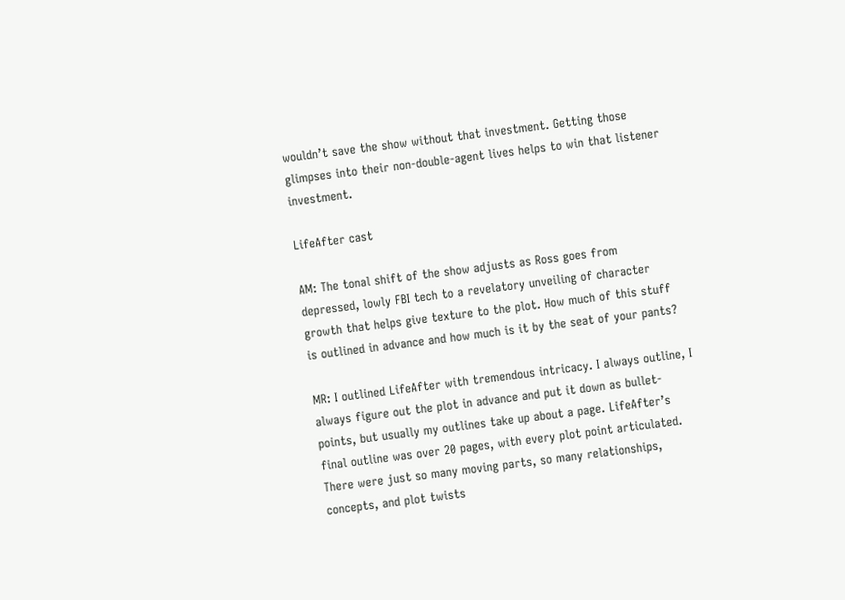wouldn’t save the show without that investment. Getting those glimpses into their non-double-agent lives helps to win that listener investment.

LifeAfter cast

AM: The tonal shift of the show adjusts as Ross goes from depressed, lowly FBI tech to a revelatory unveiling of character growth that helps give texture to the plot. How much of this stuff is outlined in advance and how much is it by the seat of your pants?

MR: I outlined LifeAfter with tremendous intricacy. I always outline, I always figure out the plot in advance and put it down as bullet-points, but usually my outlines take up about a page. LifeAfter’s final outline was over 20 pages, with every plot point articulated. There were just so many moving parts, so many relationships, concepts, and plot twists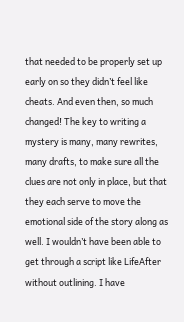that needed to be properly set up early on so they didn’t feel like cheats. And even then, so much changed! The key to writing a mystery is many, many rewrites, many drafts, to make sure all the clues are not only in place, but that they each serve to move the emotional side of the story along as well. I wouldn’t have been able to get through a script like LifeAfter without outlining. I have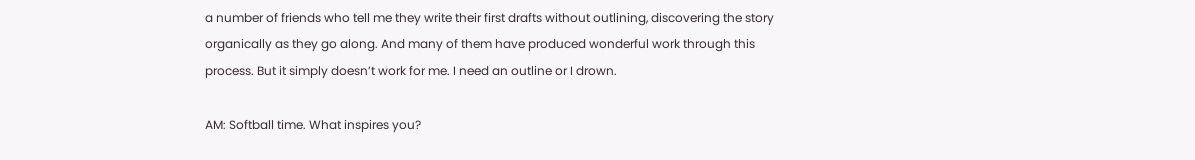a number of friends who tell me they write their first drafts without outlining, discovering the story organically as they go along. And many of them have produced wonderful work through this process. But it simply doesn’t work for me. I need an outline or I drown.

AM: Softball time. What inspires you?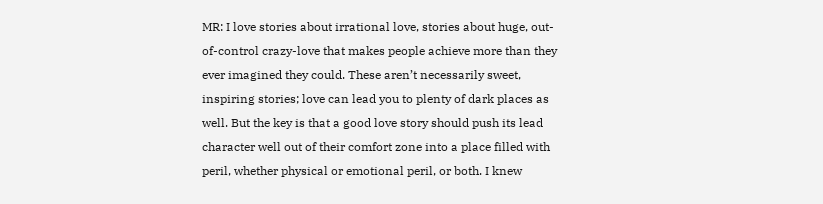MR: I love stories about irrational love, stories about huge, out-of-control crazy-love that makes people achieve more than they ever imagined they could. These aren’t necessarily sweet, inspiring stories; love can lead you to plenty of dark places as well. But the key is that a good love story should push its lead character well out of their comfort zone into a place filled with peril, whether physical or emotional peril, or both. I knew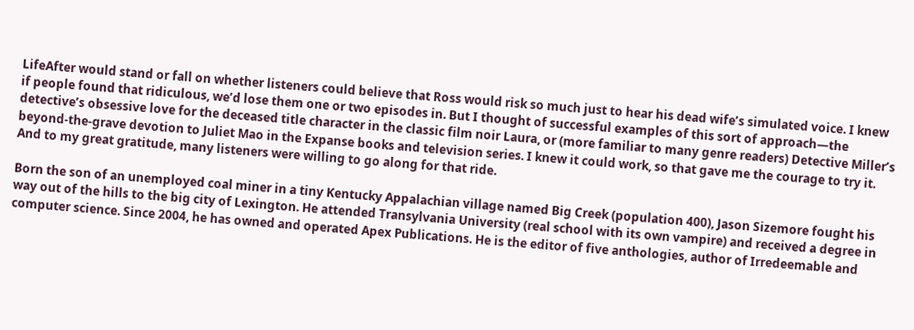LifeAfter would stand or fall on whether listeners could believe that Ross would risk so much just to hear his dead wife’s simulated voice. I knew if people found that ridiculous, we’d lose them one or two episodes in. But I thought of successful examples of this sort of approach—the detective’s obsessive love for the deceased title character in the classic film noir Laura, or (more familiar to many genre readers) Detective Miller’s beyond-the-grave devotion to Juliet Mao in the Expanse books and television series. I knew it could work, so that gave me the courage to try it. And to my great gratitude, many listeners were willing to go along for that ride.

Born the son of an unemployed coal miner in a tiny Kentucky Appalachian village named Big Creek (population 400), Jason Sizemore fought his way out of the hills to the big city of Lexington. He attended Transylvania University (real school with its own vampire) and received a degree in computer science. Since 2004, he has owned and operated Apex Publications. He is the editor of five anthologies, author of Irredeemable and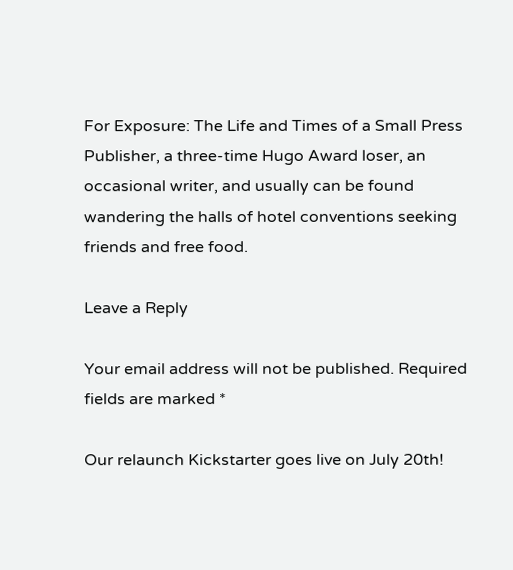For Exposure: The Life and Times of a Small Press Publisher, a three-time Hugo Award loser, an occasional writer, and usually can be found wandering the halls of hotel conventions seeking friends and free food.

Leave a Reply

Your email address will not be published. Required fields are marked *

Our relaunch Kickstarter goes live on July 20th!